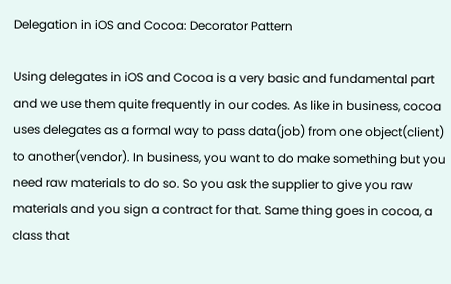Delegation in iOS and Cocoa: Decorator Pattern

Using delegates in iOS and Cocoa is a very basic and fundamental part and we use them quite frequently in our codes. As like in business, cocoa uses delegates as a formal way to pass data(job) from one object(client) to another(vendor). In business, you want to do make something but you need raw materials to do so. So you ask the supplier to give you raw materials and you sign a contract for that. Same thing goes in cocoa, a class that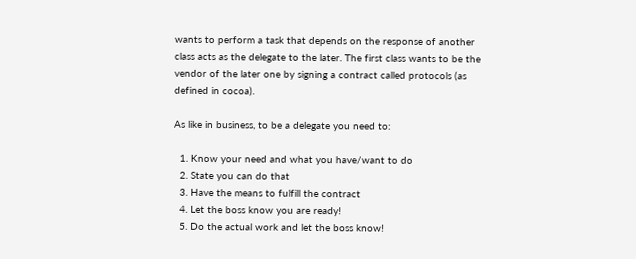wants to perform a task that depends on the response of another class acts as the delegate to the later. The first class wants to be the vendor of the later one by signing a contract called protocols (as defined in cocoa).

As like in business, to be a delegate you need to:

  1. Know your need and what you have/want to do
  2. State you can do that
  3. Have the means to fulfill the contract
  4. Let the boss know you are ready!
  5. Do the actual work and let the boss know!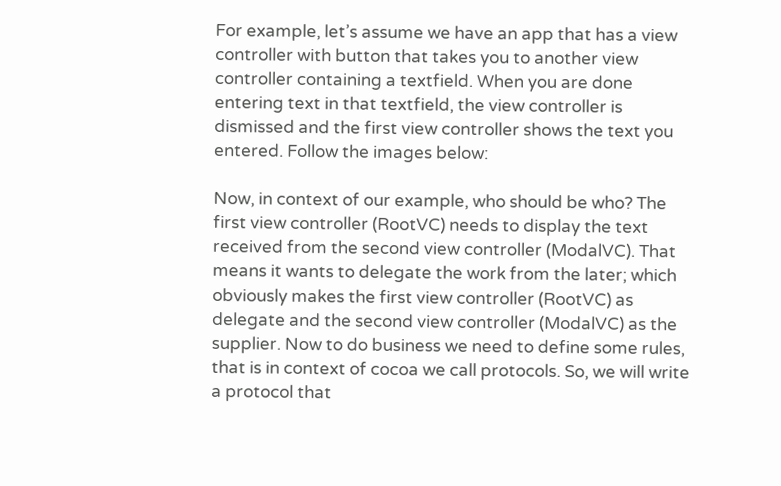For example, let’s assume we have an app that has a view controller with button that takes you to another view controller containing a textfield. When you are done entering text in that textfield, the view controller is dismissed and the first view controller shows the text you entered. Follow the images below:

Now, in context of our example, who should be who? The first view controller (RootVC) needs to display the text received from the second view controller (ModalVC). That means it wants to delegate the work from the later; which obviously makes the first view controller (RootVC) as delegate and the second view controller (ModalVC) as the supplier. Now to do business we need to define some rules, that is in context of cocoa we call protocols. So, we will write a protocol that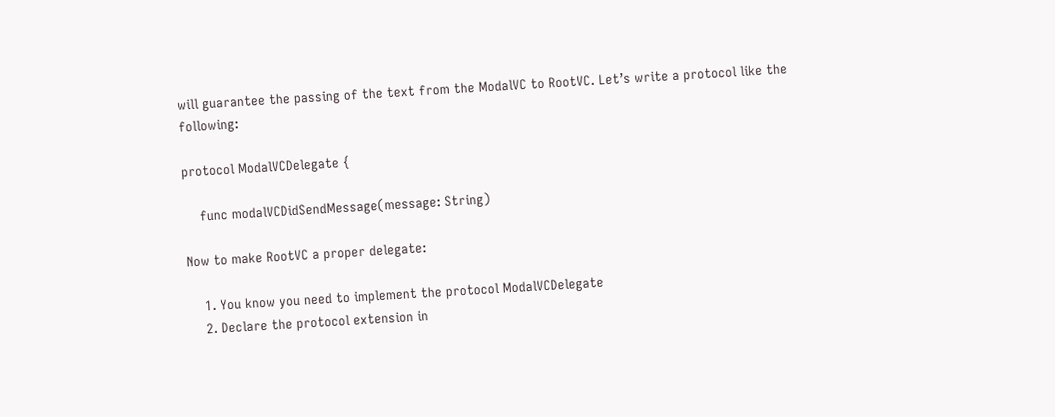will guarantee the passing of the text from the ModalVC to RootVC. Let’s write a protocol like the following:

protocol ModalVCDelegate {

    func modalVCDidSendMessage(message: String)

Now to make RootVC a proper delegate:

    1. You know you need to implement the protocol ModalVCDelegate
    2. Declare the protocol extension in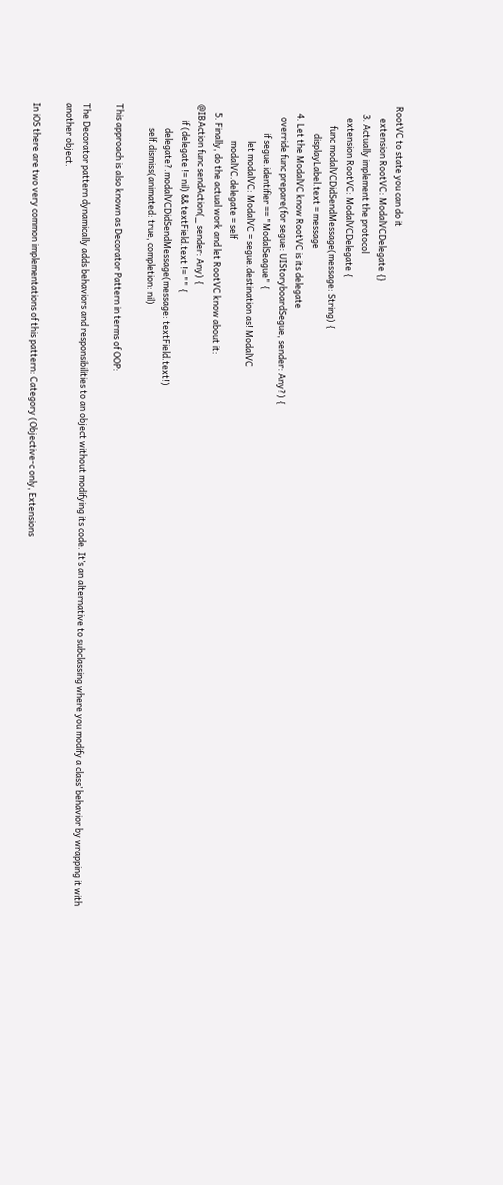RootVC to state you can do it
      extension RootVC: ModalVCDelegate {}
    3. Actually implement the protocol
      extension RootVC: ModalVCDelegate {
          func modalVCDidSendMessage(message: String) {
              displayLabel.text = message
    4. Let the ModalVC know RootVC is its delegate
      override func prepare(for segue: UIStoryboardSegue, sender: Any?) {
              if segue.identifier == "ModalSeague" {
                  let modalVC: ModalVC = segue.destination as! ModalVC
                  modalVC.delegate = self
    5. Finally, do the actual work and let RootVC know about it:
@IBAction func sendAction(_ sender: Any) {
        if (delegate != nil) && textField.text != "" {
            delegate?.modalVCDidSendMessage(message: textField.text!)
            self.dismiss(animated: true, completion: nil)

This approach is also known as Decorator Pattern in terms of OOP:

The Decorator pattern dynamically adds behaviors and responsibilities to an object without modifying its code. It’s an alternative to subclassing where you modify a class’ behavior by wrapping it with another object.

In iOS there are two very common implementations of this pattern: Category (Objective-c only, Extensions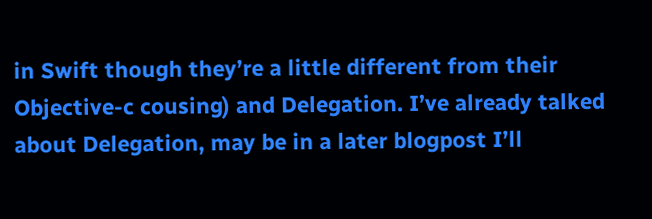in Swift though they’re a little different from their Objective-c cousing) and Delegation. I’ve already talked about Delegation, may be in a later blogpost I’ll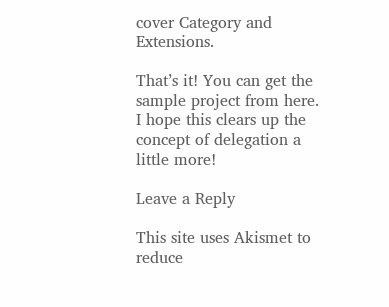cover Category and Extensions.

That’s it! You can get the sample project from here. I hope this clears up the concept of delegation a little more!

Leave a Reply

This site uses Akismet to reduce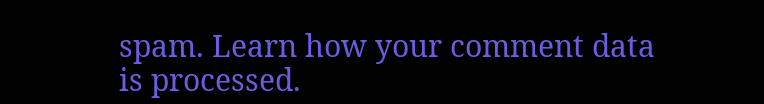spam. Learn how your comment data is processed.